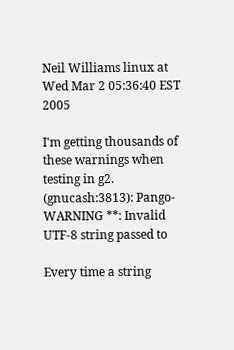Neil Williams linux at
Wed Mar 2 05:36:40 EST 2005

I'm getting thousands of these warnings when testing in g2.
(gnucash:3813): Pango-WARNING **: Invalid UTF-8 string passed to

Every time a string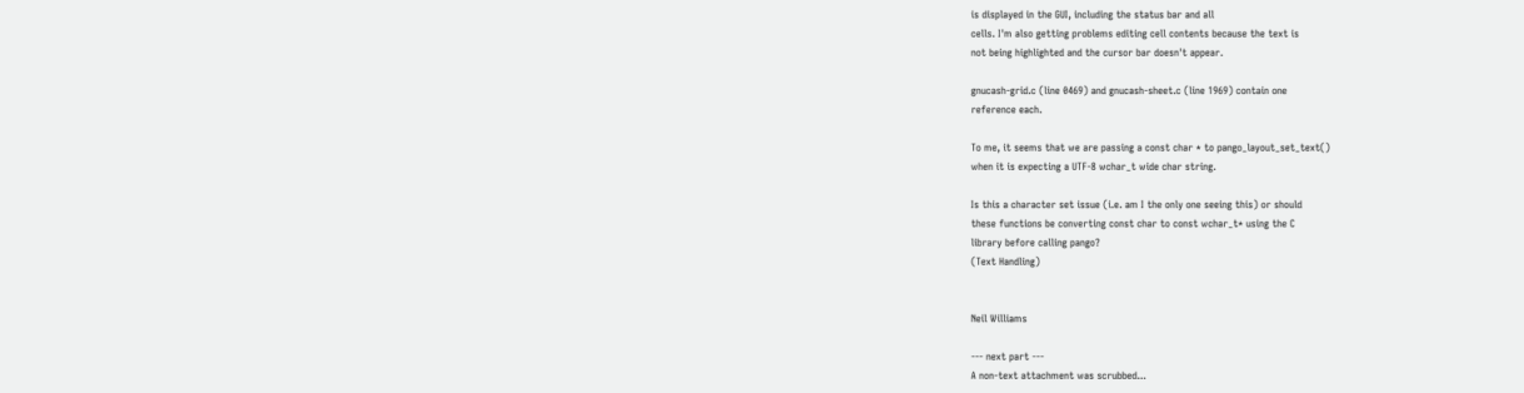is displayed in the GUI, including the status bar and all
cells. I'm also getting problems editing cell contents because the text is
not being highlighted and the cursor bar doesn't appear.

gnucash-grid.c (line 0469) and gnucash-sheet.c (line 1969) contain one
reference each.

To me, it seems that we are passing a const char * to pango_layout_set_text()
when it is expecting a UTF-8 wchar_t wide char string.

Is this a character set issue (i.e. am I the only one seeing this) or should
these functions be converting const char to const wchar_t* using the C
library before calling pango?
(Text Handling)


Neil Williams

--- next part ---
A non-text attachment was scrubbed...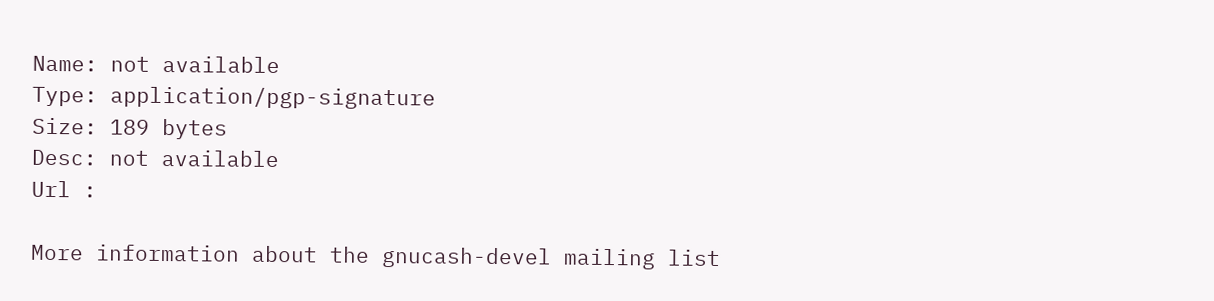Name: not available
Type: application/pgp-signature
Size: 189 bytes
Desc: not available
Url :

More information about the gnucash-devel mailing list